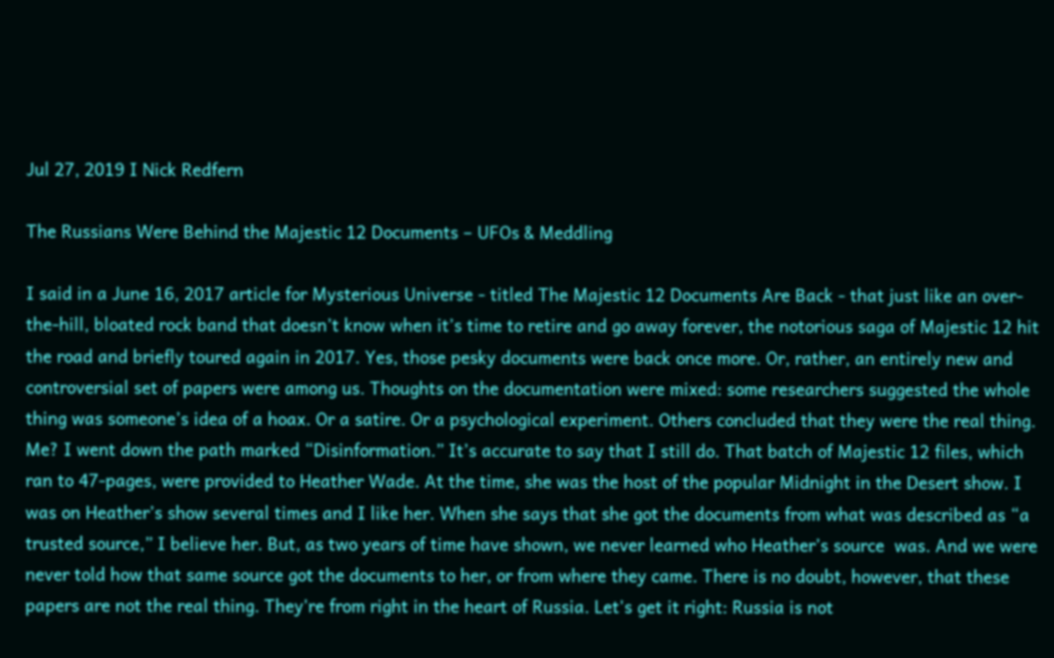Jul 27, 2019 I Nick Redfern

The Russians Were Behind the Majestic 12 Documents – UFOs & Meddling

I said in a June 16, 2017 article for Mysterious Universe - titled The Majestic 12 Documents Are Back - that just like an over-the-hill, bloated rock band that doesn’t know when it’s time to retire and go away forever, the notorious saga of Majestic 12 hit the road and briefly toured again in 2017. Yes, those pesky documents were back once more. Or, rather, an entirely new and controversial set of papers were among us. Thoughts on the documentation were mixed: some researchers suggested the whole thing was someone’s idea of a hoax. Or a satire. Or a psychological experiment. Others concluded that they were the real thing. Me? I went down the path marked “Disinformation.” It’s accurate to say that I still do. That batch of Majestic 12 files, which ran to 47-pages, were provided to Heather Wade. At the time, she was the host of the popular Midnight in the Desert show. I was on Heather’s show several times and I like her. When she says that she got the documents from what was described as “a trusted source,” I believe her. But, as two years of time have shown, we never learned who Heather’s source  was. And we were never told how that same source got the documents to her, or from where they came. There is no doubt, however, that these papers are not the real thing. They're from right in the heart of Russia. Let's get it right: Russia is not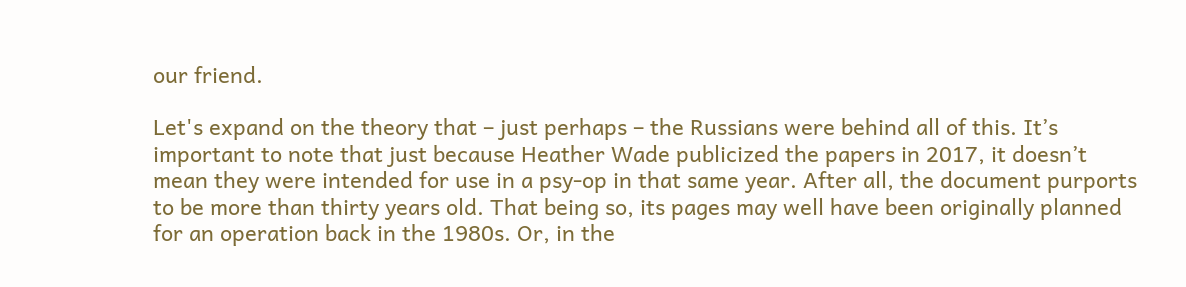our friend.

Let's expand on the theory that – just perhaps – the Russians were behind all of this. It’s important to note that just because Heather Wade publicized the papers in 2017, it doesn’t mean they were intended for use in a psy-op in that same year. After all, the document purports to be more than thirty years old. That being so, its pages may well have been originally planned for an operation back in the 1980s. Or, in the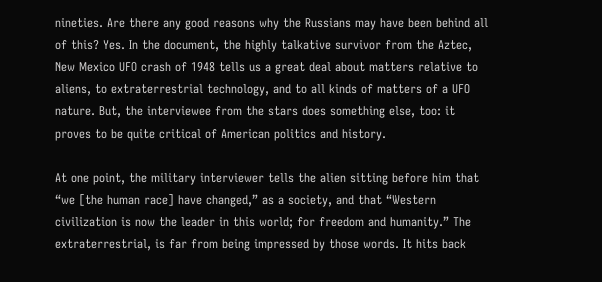nineties. Are there any good reasons why the Russians may have been behind all of this? Yes. In the document, the highly talkative survivor from the Aztec, New Mexico UFO crash of 1948 tells us a great deal about matters relative to aliens, to extraterrestrial technology, and to all kinds of matters of a UFO nature. But, the interviewee from the stars does something else, too: it proves to be quite critical of American politics and history.

At one point, the military interviewer tells the alien sitting before him that “we [the human race] have changed,” as a society, and that “Western civilization is now the leader in this world; for freedom and humanity.” The extraterrestrial, is far from being impressed by those words. It hits back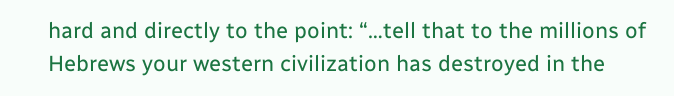hard and directly to the point: “…tell that to the millions of Hebrews your western civilization has destroyed in the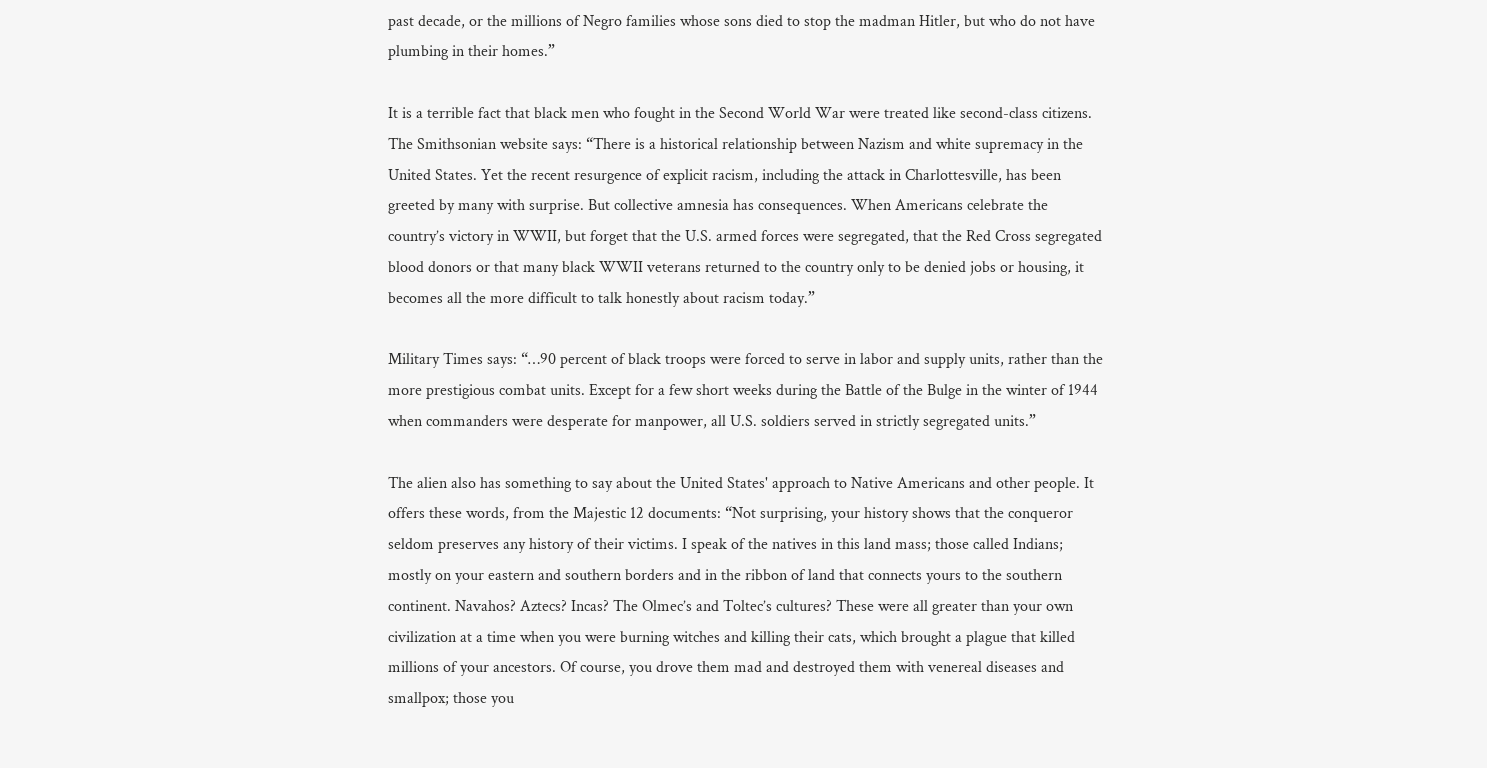past decade, or the millions of Negro families whose sons died to stop the madman Hitler, but who do not have plumbing in their homes.”

It is a terrible fact that black men who fought in the Second World War were treated like second-class citizens. The Smithsonian website says: “There is a historical relationship between Nazism and white supremacy in the United States. Yet the recent resurgence of explicit racism, including the attack in Charlottesville, has been greeted by many with surprise. But collective amnesia has consequences. When Americans celebrate the country’s victory in WWII, but forget that the U.S. armed forces were segregated, that the Red Cross segregated blood donors or that many black WWII veterans returned to the country only to be denied jobs or housing, it becomes all the more difficult to talk honestly about racism today.”

Military Times says: “…90 percent of black troops were forced to serve in labor and supply units, rather than the more prestigious combat units. Except for a few short weeks during the Battle of the Bulge in the winter of 1944 when commanders were desperate for manpower, all U.S. soldiers served in strictly segregated units.”

The alien also has something to say about the United States' approach to Native Americans and other people. It offers these words, from the Majestic 12 documents: “Not surprising, your history shows that the conqueror seldom preserves any history of their victims. I speak of the natives in this land mass; those called Indians; mostly on your eastern and southern borders and in the ribbon of land that connects yours to the southern continent. Navahos? Aztecs? Incas? The Olmec’s and Toltec’s cultures? These were all greater than your own civilization at a time when you were burning witches and killing their cats, which brought a plague that killed millions of your ancestors. Of course, you drove them mad and destroyed them with venereal diseases and smallpox; those you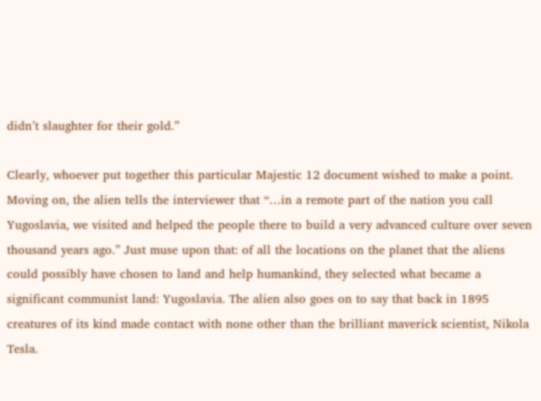didn’t slaughter for their gold.”

Clearly, whoever put together this particular Majestic 12 document wished to make a point. Moving on, the alien tells the interviewer that “…in a remote part of the nation you call Yugoslavia, we visited and helped the people there to build a very advanced culture over seven thousand years ago.” Just muse upon that: of all the locations on the planet that the aliens could possibly have chosen to land and help humankind, they selected what became a significant communist land: Yugoslavia. The alien also goes on to say that back in 1895 creatures of its kind made contact with none other than the brilliant maverick scientist, Nikola Tesla.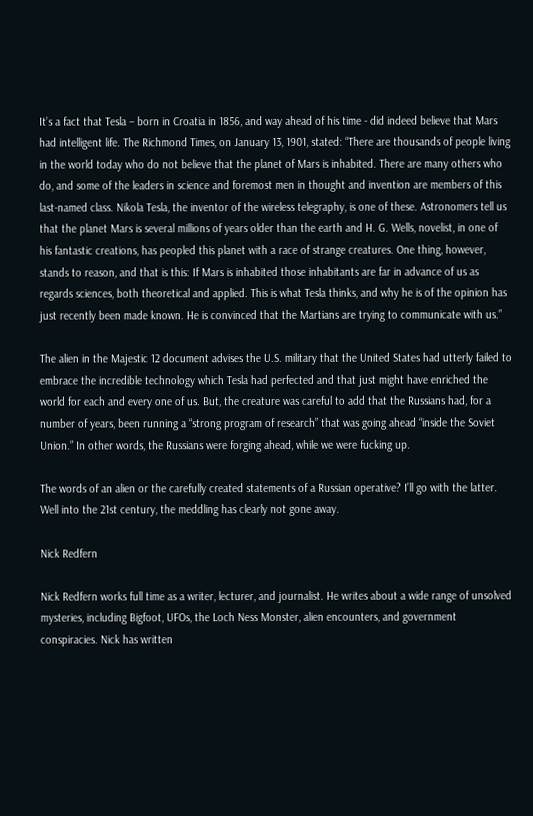It’s a fact that Tesla – born in Croatia in 1856, and way ahead of his time - did indeed believe that Mars had intelligent life. The Richmond Times, on January 13, 1901, stated: “There are thousands of people living in the world today who do not believe that the planet of Mars is inhabited. There are many others who do, and some of the leaders in science and foremost men in thought and invention are members of this last-named class. Nikola Tesla, the inventor of the wireless telegraphy, is one of these. Astronomers tell us that the planet Mars is several millions of years older than the earth and H. G. Wells, novelist, in one of his fantastic creations, has peopled this planet with a race of strange creatures. One thing, however, stands to reason, and that is this: If Mars is inhabited those inhabitants are far in advance of us as regards sciences, both theoretical and applied. This is what Tesla thinks, and why he is of the opinion has just recently been made known. He is convinced that the Martians are trying to communicate with us.”

The alien in the Majestic 12 document advises the U.S. military that the United States had utterly failed to embrace the incredible technology which Tesla had perfected and that just might have enriched the world for each and every one of us. But, the creature was careful to add that the Russians had, for a number of years, been running a “strong program of research” that was going ahead “inside the Soviet Union.” In other words, the Russians were forging ahead, while we were fucking up.

The words of an alien or the carefully created statements of a Russian operative? I’ll go with the latter. Well into the 21st century, the meddling has clearly not gone away.

Nick Redfern

Nick Redfern works full time as a writer, lecturer, and journalist. He writes about a wide range of unsolved mysteries, including Bigfoot, UFOs, the Loch Ness Monster, alien encounters, and government conspiracies. Nick has written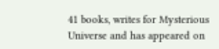41 books, writes for Mysterious Universe and has appeared on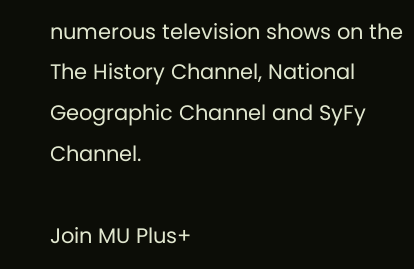numerous television shows on the The History Channel, National Geographic Channel and SyFy Channel.

Join MU Plus+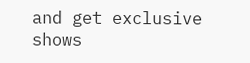and get exclusive shows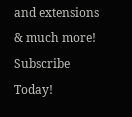and extensions & much more! Subscribe Today!